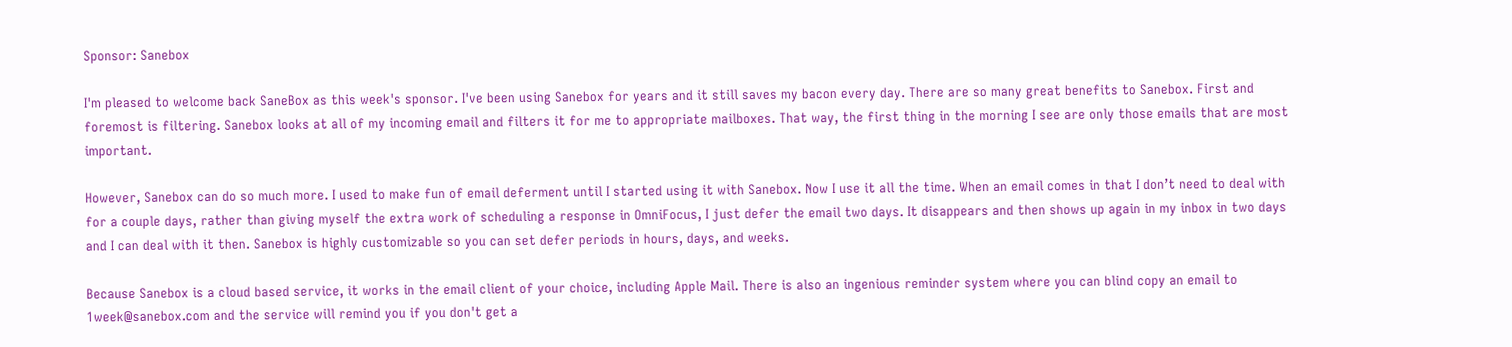Sponsor: Sanebox

I'm pleased to welcome back SaneBox as this week's sponsor. I've been using Sanebox for years and it still saves my bacon every day. There are so many great benefits to Sanebox. First and foremost is filtering. Sanebox looks at all of my incoming email and filters it for me to appropriate mailboxes. That way, the first thing in the morning I see are only those emails that are most important.

However, Sanebox can do so much more. I used to make fun of email deferment until I started using it with Sanebox. Now I use it all the time. When an email comes in that I don’t need to deal with for a couple days, rather than giving myself the extra work of scheduling a response in OmniFocus, I just defer the email two days. It disappears and then shows up again in my inbox in two days and I can deal with it then. Sanebox is highly customizable so you can set defer periods in hours, days, and weeks.

Because Sanebox is a cloud based service, it works in the email client of your choice, including Apple Mail. There is also an ingenious reminder system where you can blind copy an email to 1week@sanebox.com and the service will remind you if you don't get a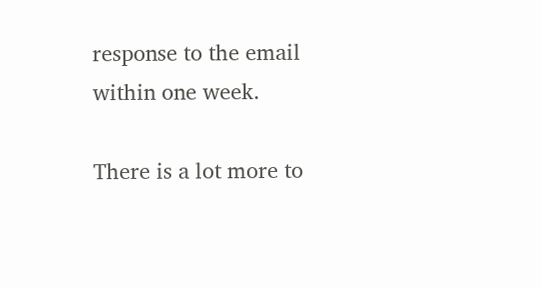response to the email within one week.

There is a lot more to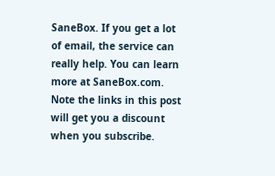SaneBox. If you get a lot of email, the service can really help. You can learn more at SaneBox.com. Note the links in this post will get you a discount when you subscribe.